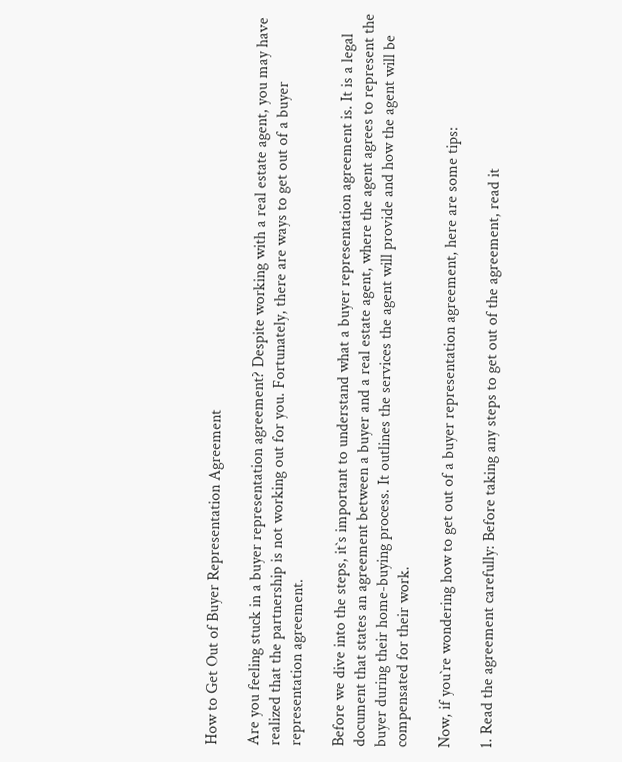How to Get Out of Buyer Representation Agreement

Are you feeling stuck in a buyer representation agreement? Despite working with a real estate agent, you may have realized that the partnership is not working out for you. Fortunately, there are ways to get out of a buyer representation agreement.

Before we dive into the steps, it`s important to understand what a buyer representation agreement is. It is a legal document that states an agreement between a buyer and a real estate agent, where the agent agrees to represent the buyer during their home-buying process. It outlines the services the agent will provide and how the agent will be compensated for their work.

Now, if you`re wondering how to get out of a buyer representation agreement, here are some tips:

1. Read the agreement carefully: Before taking any steps to get out of the agreement, read it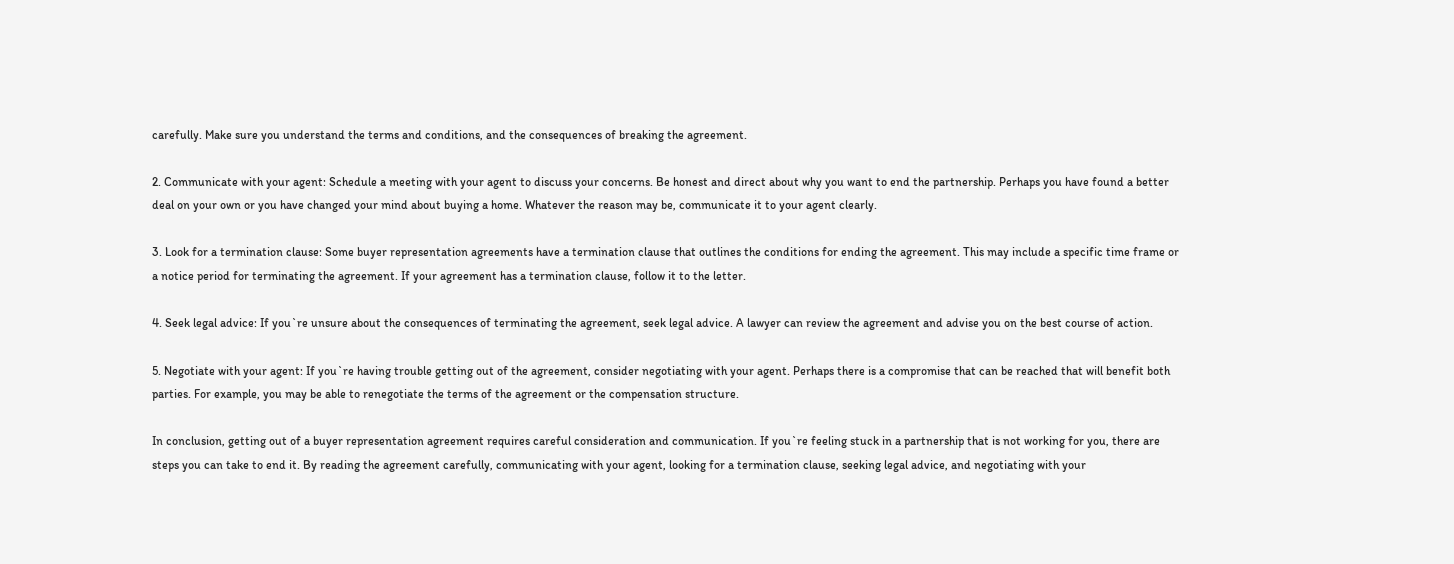carefully. Make sure you understand the terms and conditions, and the consequences of breaking the agreement.

2. Communicate with your agent: Schedule a meeting with your agent to discuss your concerns. Be honest and direct about why you want to end the partnership. Perhaps you have found a better deal on your own or you have changed your mind about buying a home. Whatever the reason may be, communicate it to your agent clearly.

3. Look for a termination clause: Some buyer representation agreements have a termination clause that outlines the conditions for ending the agreement. This may include a specific time frame or a notice period for terminating the agreement. If your agreement has a termination clause, follow it to the letter.

4. Seek legal advice: If you`re unsure about the consequences of terminating the agreement, seek legal advice. A lawyer can review the agreement and advise you on the best course of action.

5. Negotiate with your agent: If you`re having trouble getting out of the agreement, consider negotiating with your agent. Perhaps there is a compromise that can be reached that will benefit both parties. For example, you may be able to renegotiate the terms of the agreement or the compensation structure.

In conclusion, getting out of a buyer representation agreement requires careful consideration and communication. If you`re feeling stuck in a partnership that is not working for you, there are steps you can take to end it. By reading the agreement carefully, communicating with your agent, looking for a termination clause, seeking legal advice, and negotiating with your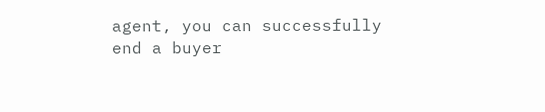agent, you can successfully end a buyer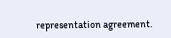representation agreement.